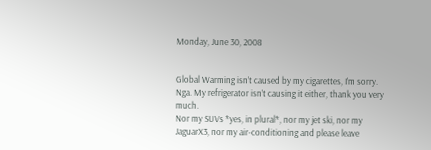Monday, June 30, 2008


Global Warming isn’t caused by my cigarettes, I’m sorry. Nga. My refrigerator isn’t causing it either, thank you very much.
Nor my SUVs *yes, in plural*, nor my jet ski, nor my JaguarX3, nor my air-conditioning and please leave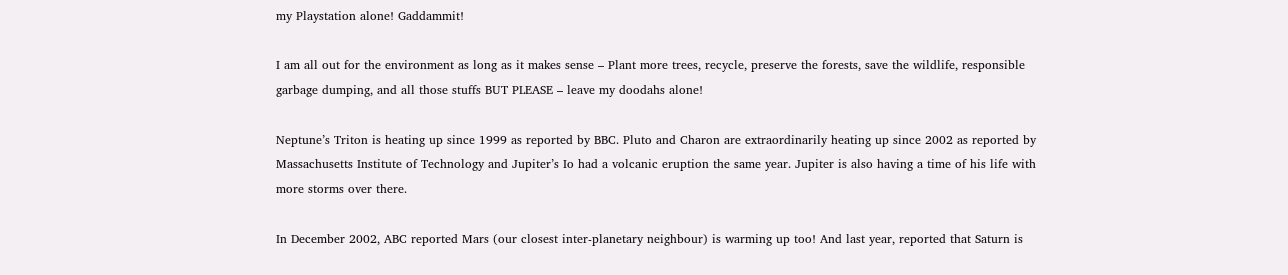my Playstation alone! Gaddammit!

I am all out for the environment as long as it makes sense – Plant more trees, recycle, preserve the forests, save the wildlife, responsible garbage dumping, and all those stuffs BUT PLEASE – leave my doodahs alone!

Neptune’s Triton is heating up since 1999 as reported by BBC. Pluto and Charon are extraordinarily heating up since 2002 as reported by Massachusetts Institute of Technology and Jupiter’s Io had a volcanic eruption the same year. Jupiter is also having a time of his life with more storms over there.

In December 2002, ABC reported Mars (our closest inter-planetary neighbour) is warming up too! And last year, reported that Saturn is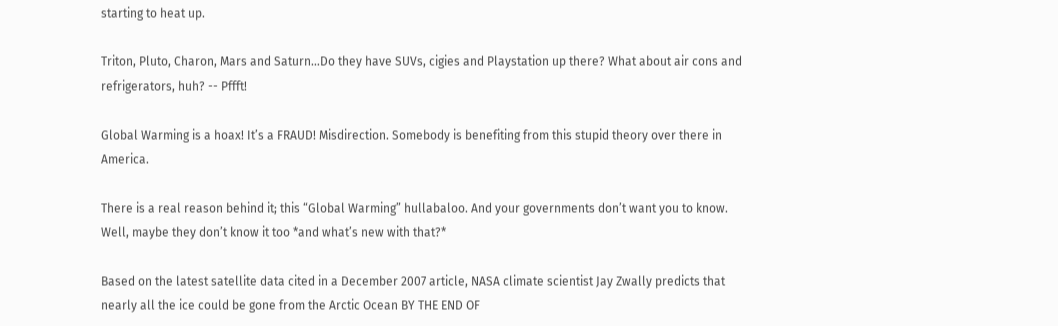starting to heat up.

Triton, Pluto, Charon, Mars and Saturn…Do they have SUVs, cigies and Playstation up there? What about air cons and refrigerators, huh? -- Pffft!

Global Warming is a hoax! It’s a FRAUD! Misdirection. Somebody is benefiting from this stupid theory over there in America.

There is a real reason behind it; this “Global Warming” hullabaloo. And your governments don’t want you to know. Well, maybe they don’t know it too *and what’s new with that?*

Based on the latest satellite data cited in a December 2007 article, NASA climate scientist Jay Zwally predicts that nearly all the ice could be gone from the Arctic Ocean BY THE END OF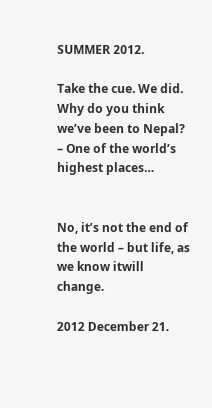SUMMER 2012.

Take the cue. We did. Why do you think we’ve been to Nepal? – One of the world’s highest places…


No, it’s not the end of the world – but life, as we know itwill change.

2012 December 21.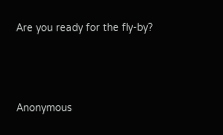Are you ready for the fly-by?



Anonymous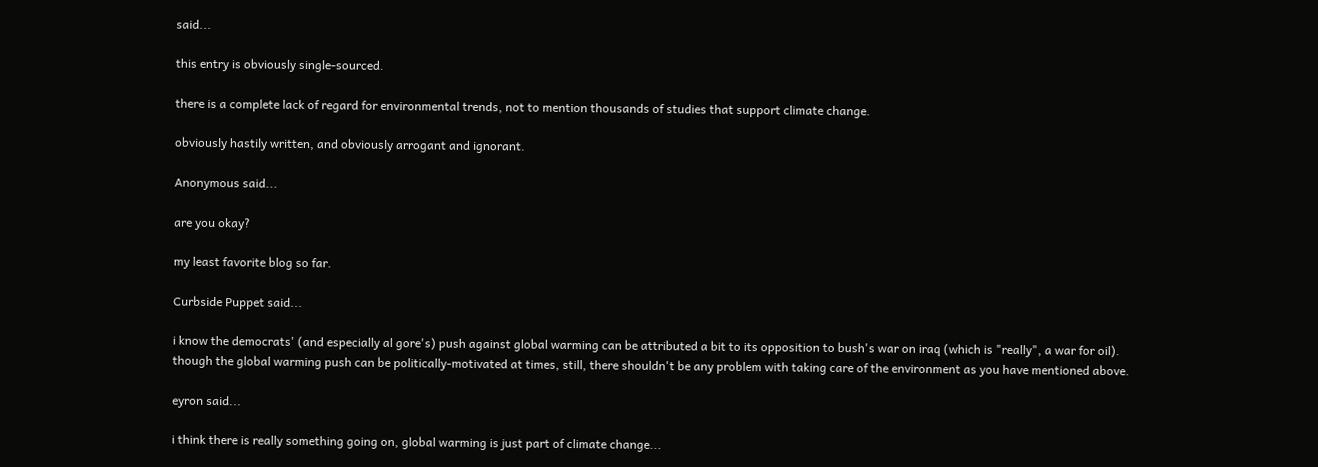said...

this entry is obviously single-sourced.

there is a complete lack of regard for environmental trends, not to mention thousands of studies that support climate change.

obviously hastily written, and obviously arrogant and ignorant.

Anonymous said...

are you okay?

my least favorite blog so far.

Curbside Puppet said...

i know the democrats' (and especially al gore's) push against global warming can be attributed a bit to its opposition to bush's war on iraq (which is "really", a war for oil).
though the global warming push can be politically-motivated at times, still, there shouldn't be any problem with taking care of the environment as you have mentioned above.

eyron said...

i think there is really something going on, global warming is just part of climate change...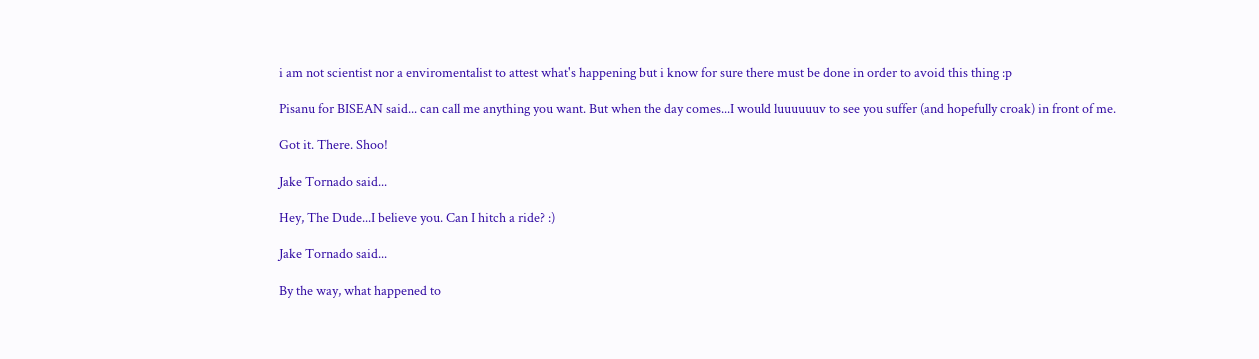i am not scientist nor a enviromentalist to attest what's happening but i know for sure there must be done in order to avoid this thing :p

Pisanu for BISEAN said... can call me anything you want. But when the day comes...I would luuuuuuv to see you suffer (and hopefully croak) in front of me.

Got it. There. Shoo!

Jake Tornado said...

Hey, The Dude...I believe you. Can I hitch a ride? :)

Jake Tornado said...

By the way, what happened to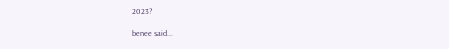2023?

benee said...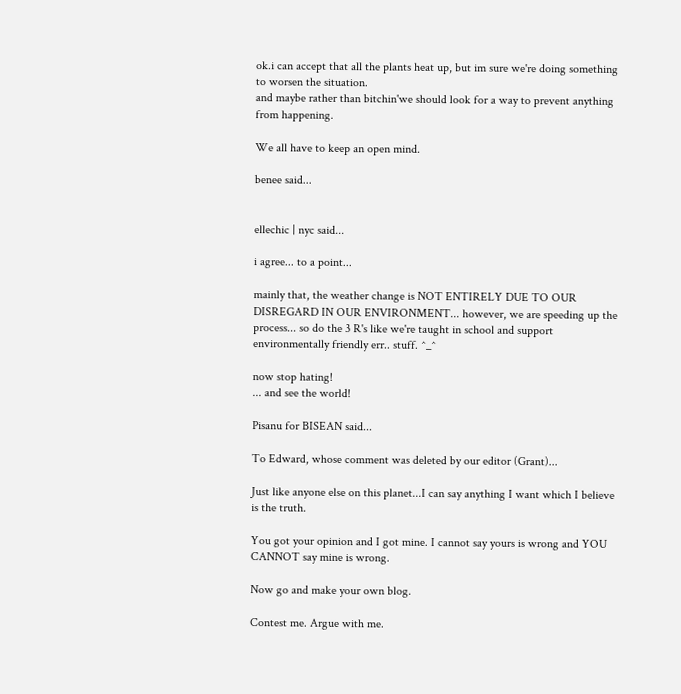ok.i can accept that all the plants heat up, but im sure we're doing something to worsen the situation.
and maybe rather than bitchin'we should look for a way to prevent anything from happening.

We all have to keep an open mind.

benee said...


ellechic | nyc said...

i agree... to a point...

mainly that, the weather change is NOT ENTIRELY DUE TO OUR DISREGARD IN OUR ENVIRONMENT... however, we are speeding up the process... so do the 3 R's like we're taught in school and support environmentally friendly err.. stuff. ^_^

now stop hating!
... and see the world!

Pisanu for BISEAN said...

To Edward, whose comment was deleted by our editor (Grant)...

Just like anyone else on this planet...I can say anything I want which I believe is the truth.

You got your opinion and I got mine. I cannot say yours is wrong and YOU CANNOT say mine is wrong.

Now go and make your own blog.

Contest me. Argue with me.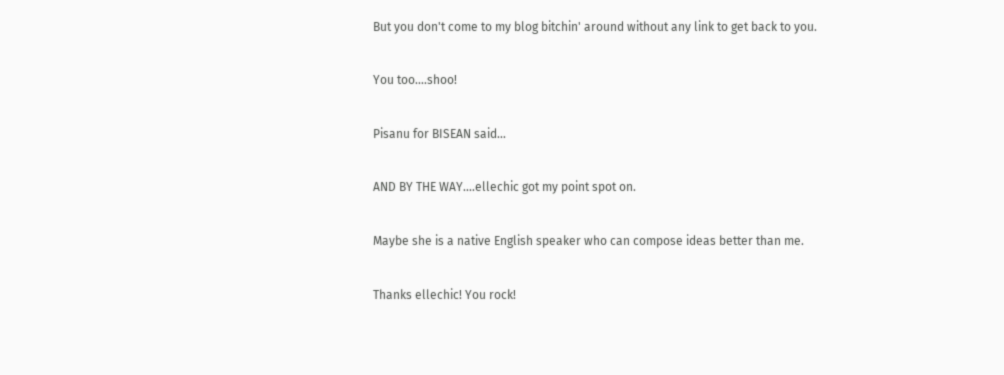But you don't come to my blog bitchin' around without any link to get back to you.

You too....shoo!

Pisanu for BISEAN said...

AND BY THE WAY....ellechic got my point spot on.

Maybe she is a native English speaker who can compose ideas better than me.

Thanks ellechic! You rock!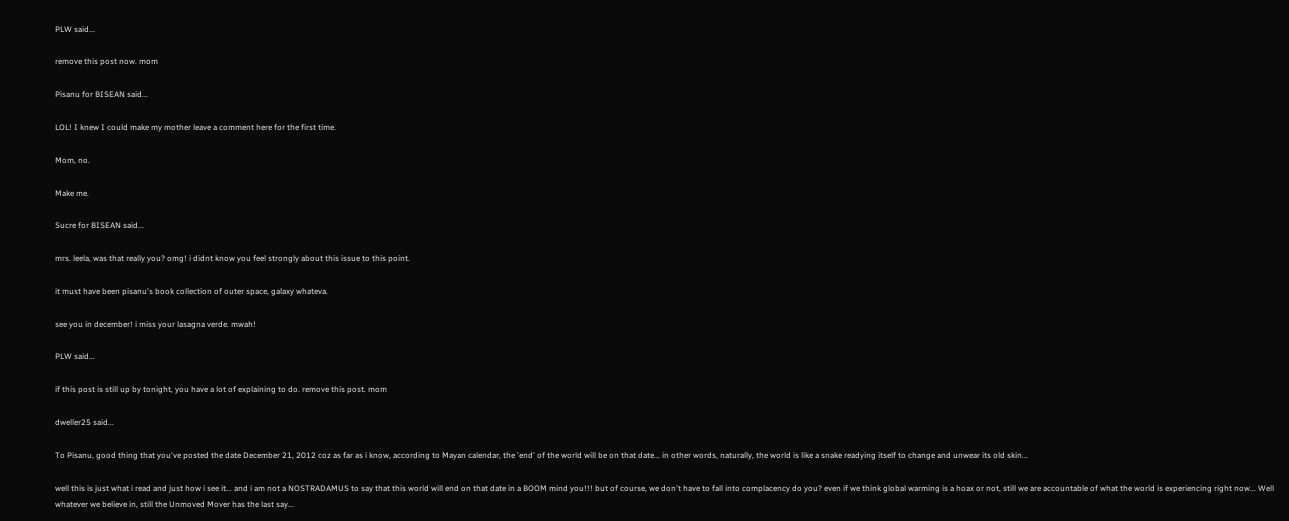PLW said...

remove this post now. mom

Pisanu for BISEAN said...

LOL! I knew I could make my mother leave a comment here for the first time.

Mom, no.

Make me.

Sucre for BISEAN said...

mrs. leela, was that really you? omg! i didnt know you feel strongly about this issue to this point.

it must have been pisanu's book collection of outer space, galaxy whateva.

see you in december! i miss your lasagna verde. mwah!

PLW said...

if this post is still up by tonight, you have a lot of explaining to do. remove this post. mom

dweller25 said...

To Pisanu, good thing that you've posted the date December 21, 2012 coz as far as i know, according to Mayan calendar, the 'end' of the world will be on that date... in other words, naturally, the world is like a snake readying itself to change and unwear its old skin...

well this is just what i read and just how i see it... and i am not a NOSTRADAMUS to say that this world will end on that date in a BOOM mind you!!! but of course, we don't have to fall into complacency do you? even if we think global warming is a hoax or not, still we are accountable of what the world is experiencing right now... Well whatever we believe in, still the Unmoved Mover has the last say...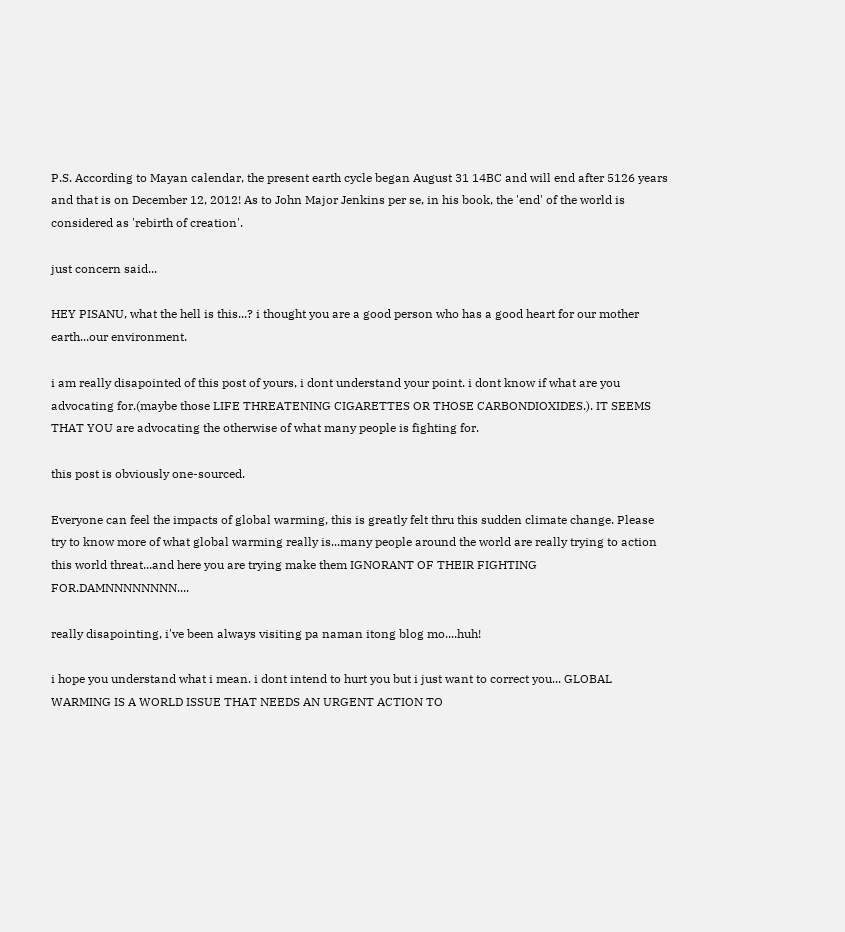P.S. According to Mayan calendar, the present earth cycle began August 31 14BC and will end after 5126 years and that is on December 12, 2012! As to John Major Jenkins per se, in his book, the 'end' of the world is considered as 'rebirth of creation'.

just concern said...

HEY PISANU, what the hell is this...? i thought you are a good person who has a good heart for our mother earth...our environment.

i am really disapointed of this post of yours, i dont understand your point. i dont know if what are you advocating for.(maybe those LIFE THREATENING CIGARETTES OR THOSE CARBONDIOXIDES.). IT SEEMS THAT YOU are advocating the otherwise of what many people is fighting for.

this post is obviously one-sourced.

Everyone can feel the impacts of global warming, this is greatly felt thru this sudden climate change. Please try to know more of what global warming really is...many people around the world are really trying to action this world threat...and here you are trying make them IGNORANT OF THEIR FIGHTING FOR.DAMNNNNNNNN....

really disapointing, i've been always visiting pa naman itong blog mo....huh!

i hope you understand what i mean. i dont intend to hurt you but i just want to correct you... GLOBAL WARMING IS A WORLD ISSUE THAT NEEDS AN URGENT ACTION TO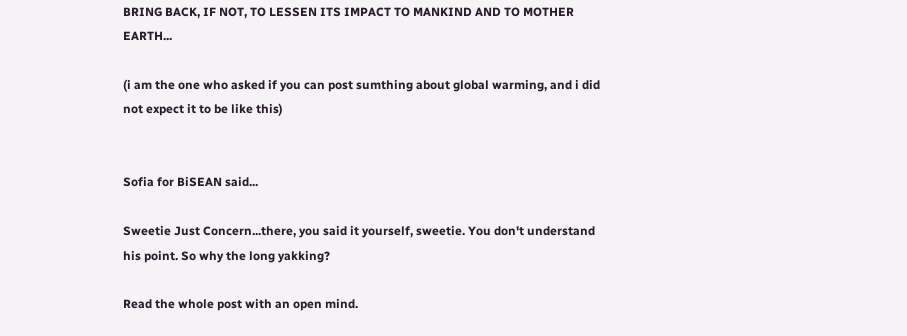BRING BACK, IF NOT, TO LESSEN ITS IMPACT TO MANKIND AND TO MOTHER EARTH...

(i am the one who asked if you can post sumthing about global warming, and i did not expect it to be like this)


Sofia for BiSEAN said...

Sweetie Just Concern...there, you said it yourself, sweetie. You don't understand his point. So why the long yakking?

Read the whole post with an open mind.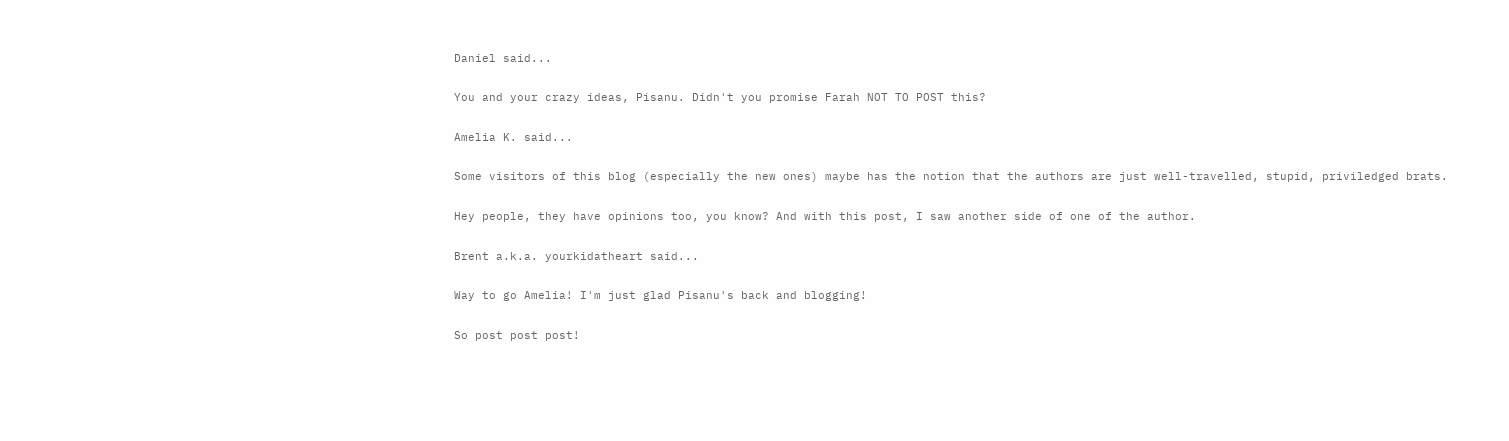Daniel said...

You and your crazy ideas, Pisanu. Didn't you promise Farah NOT TO POST this?

Amelia K. said...

Some visitors of this blog (especially the new ones) maybe has the notion that the authors are just well-travelled, stupid, priviledged brats.

Hey people, they have opinions too, you know? And with this post, I saw another side of one of the author.

Brent a.k.a. yourkidatheart said...

Way to go Amelia! I'm just glad Pisanu's back and blogging!

So post post post!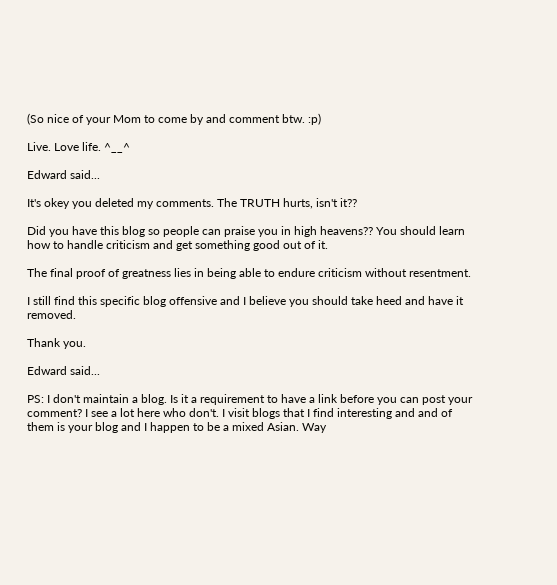(So nice of your Mom to come by and comment btw. :p)

Live. Love life. ^__^

Edward said...

It's okey you deleted my comments. The TRUTH hurts, isn't it??

Did you have this blog so people can praise you in high heavens?? You should learn how to handle criticism and get something good out of it.

The final proof of greatness lies in being able to endure criticism without resentment.

I still find this specific blog offensive and I believe you should take heed and have it removed.

Thank you.

Edward said...

PS: I don't maintain a blog. Is it a requirement to have a link before you can post your comment? I see a lot here who don't. I visit blogs that I find interesting and and of them is your blog and I happen to be a mixed Asian. Way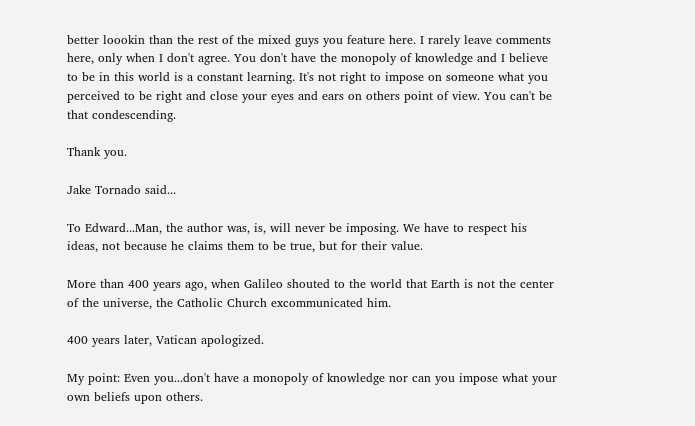better loookin than the rest of the mixed guys you feature here. I rarely leave comments here, only when I don't agree. You don't have the monopoly of knowledge and I believe to be in this world is a constant learning. It's not right to impose on someone what you perceived to be right and close your eyes and ears on others point of view. You can't be that condescending.

Thank you.

Jake Tornado said...

To Edward...Man, the author was, is, will never be imposing. We have to respect his ideas, not because he claims them to be true, but for their value.

More than 400 years ago, when Galileo shouted to the world that Earth is not the center of the universe, the Catholic Church excommunicated him.

400 years later, Vatican apologized.

My point: Even you...don't have a monopoly of knowledge nor can you impose what your own beliefs upon others.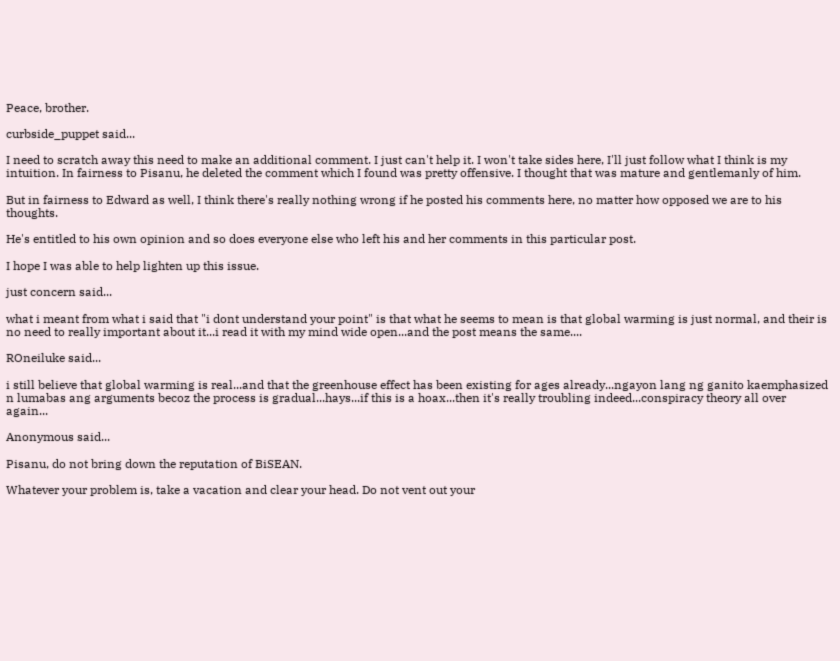Peace, brother.

curbside_puppet said...

I need to scratch away this need to make an additional comment. I just can't help it. I won't take sides here, I'll just follow what I think is my intuition. In fairness to Pisanu, he deleted the comment which I found was pretty offensive. I thought that was mature and gentlemanly of him.

But in fairness to Edward as well, I think there's really nothing wrong if he posted his comments here, no matter how opposed we are to his thoughts.

He's entitled to his own opinion and so does everyone else who left his and her comments in this particular post.

I hope I was able to help lighten up this issue.

just concern said...

what i meant from what i said that "i dont understand your point" is that what he seems to mean is that global warming is just normal, and their is no need to really important about it...i read it with my mind wide open...and the post means the same....

ROneiluke said...

i still believe that global warming is real...and that the greenhouse effect has been existing for ages already...ngayon lang ng ganito kaemphasized n lumabas ang arguments becoz the process is gradual...hays...if this is a hoax...then it's really troubling indeed...conspiracy theory all over again...

Anonymous said...

Pisanu, do not bring down the reputation of BiSEAN.

Whatever your problem is, take a vacation and clear your head. Do not vent out your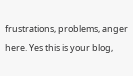frustrations, problems, anger here. Yes this is your blog,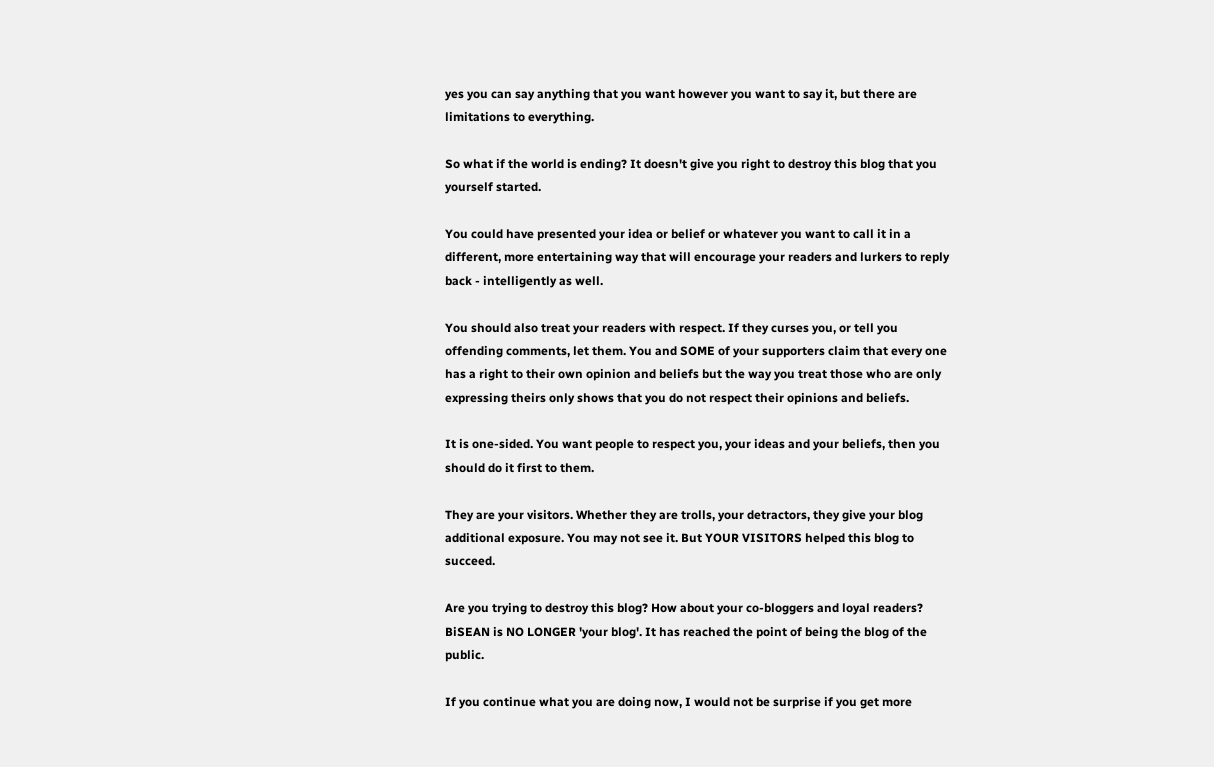yes you can say anything that you want however you want to say it, but there are limitations to everything.

So what if the world is ending? It doesn't give you right to destroy this blog that you yourself started.

You could have presented your idea or belief or whatever you want to call it in a different, more entertaining way that will encourage your readers and lurkers to reply back - intelligently as well.

You should also treat your readers with respect. If they curses you, or tell you offending comments, let them. You and SOME of your supporters claim that every one has a right to their own opinion and beliefs but the way you treat those who are only expressing theirs only shows that you do not respect their opinions and beliefs.

It is one-sided. You want people to respect you, your ideas and your beliefs, then you should do it first to them.

They are your visitors. Whether they are trolls, your detractors, they give your blog additional exposure. You may not see it. But YOUR VISITORS helped this blog to succeed.

Are you trying to destroy this blog? How about your co-bloggers and loyal readers? BiSEAN is NO LONGER 'your blog'. It has reached the point of being the blog of the public.

If you continue what you are doing now, I would not be surprise if you get more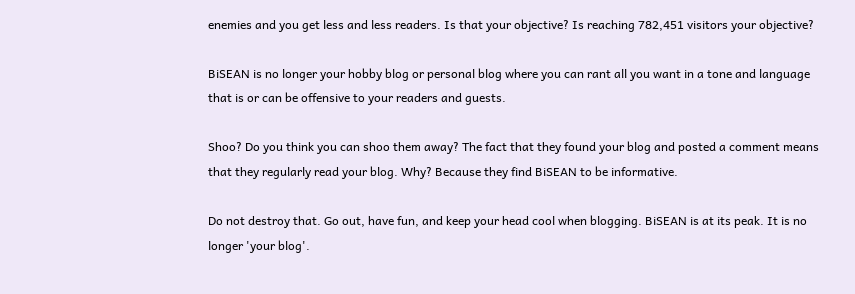enemies and you get less and less readers. Is that your objective? Is reaching 782,451 visitors your objective?

BiSEAN is no longer your hobby blog or personal blog where you can rant all you want in a tone and language that is or can be offensive to your readers and guests.

Shoo? Do you think you can shoo them away? The fact that they found your blog and posted a comment means that they regularly read your blog. Why? Because they find BiSEAN to be informative.

Do not destroy that. Go out, have fun, and keep your head cool when blogging. BiSEAN is at its peak. It is no longer 'your blog'.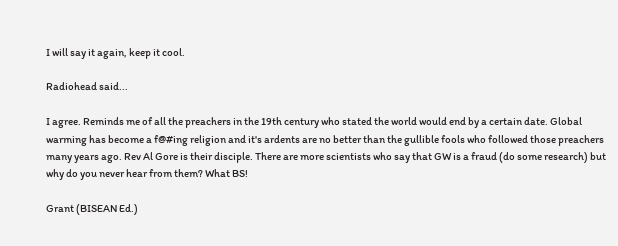I will say it again, keep it cool.

Radiohead said...

I agree. Reminds me of all the preachers in the 19th century who stated the world would end by a certain date. Global warming has become a f@#ing religion and it's ardents are no better than the gullible fools who followed those preachers many years ago. Rev Al Gore is their disciple. There are more scientists who say that GW is a fraud (do some research) but why do you never hear from them? What BS!

Grant (BISEAN Ed.)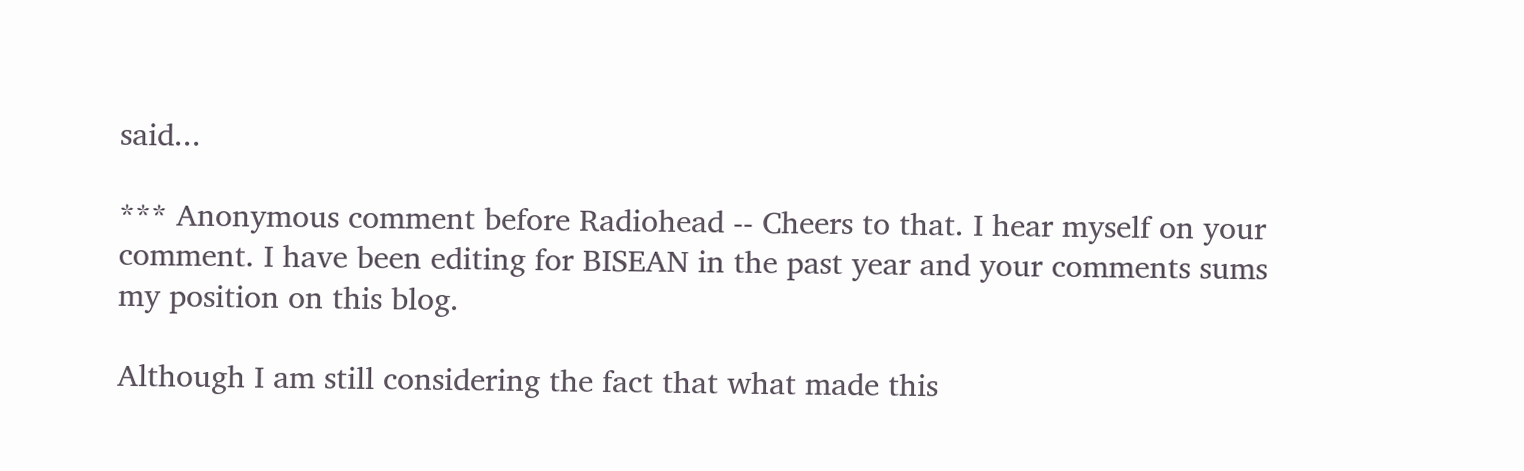said...

*** Anonymous comment before Radiohead -- Cheers to that. I hear myself on your comment. I have been editing for BISEAN in the past year and your comments sums my position on this blog.

Although I am still considering the fact that what made this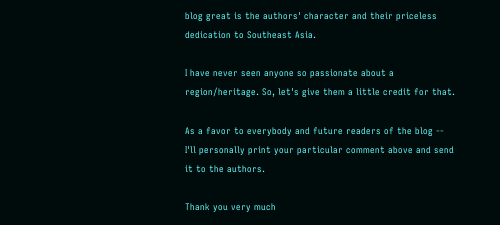blog great is the authors' character and their priceless dedication to Southeast Asia.

I have never seen anyone so passionate about a region/heritage. So, let's give them a little credit for that.

As a favor to everybody and future readers of the blog -- I'll personally print your particular comment above and send it to the authors.

Thank you very much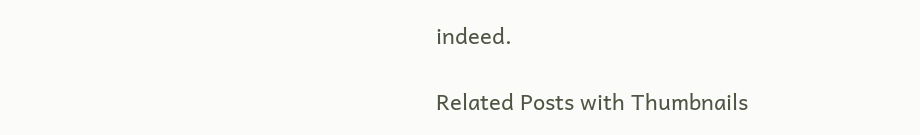indeed.

Related Posts with Thumbnails